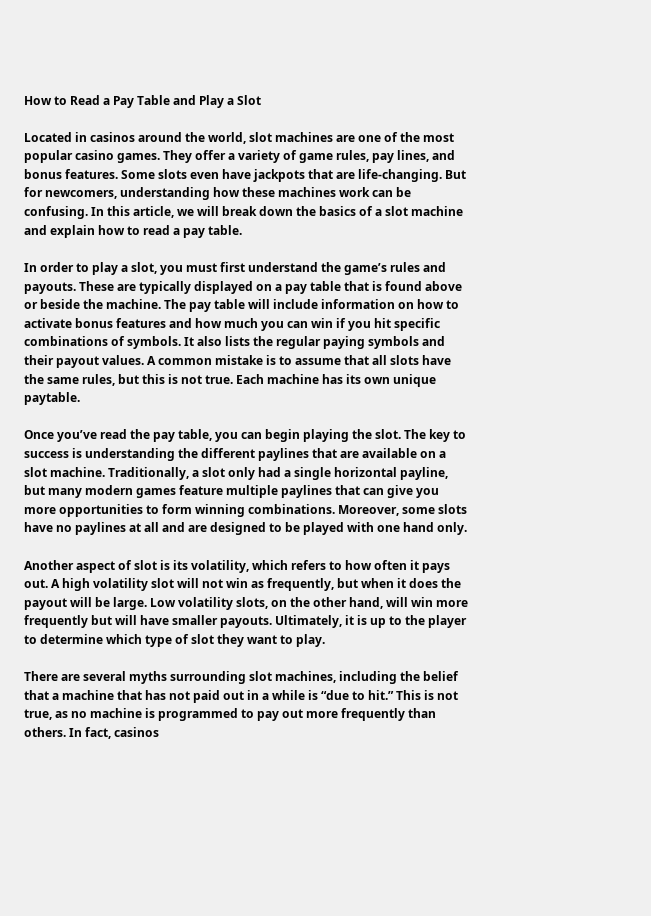How to Read a Pay Table and Play a Slot

Located in casinos around the world, slot machines are one of the most popular casino games. They offer a variety of game rules, pay lines, and bonus features. Some slots even have jackpots that are life-changing. But for newcomers, understanding how these machines work can be confusing. In this article, we will break down the basics of a slot machine and explain how to read a pay table.

In order to play a slot, you must first understand the game’s rules and payouts. These are typically displayed on a pay table that is found above or beside the machine. The pay table will include information on how to activate bonus features and how much you can win if you hit specific combinations of symbols. It also lists the regular paying symbols and their payout values. A common mistake is to assume that all slots have the same rules, but this is not true. Each machine has its own unique paytable.

Once you’ve read the pay table, you can begin playing the slot. The key to success is understanding the different paylines that are available on a slot machine. Traditionally, a slot only had a single horizontal payline, but many modern games feature multiple paylines that can give you more opportunities to form winning combinations. Moreover, some slots have no paylines at all and are designed to be played with one hand only.

Another aspect of slot is its volatility, which refers to how often it pays out. A high volatility slot will not win as frequently, but when it does the payout will be large. Low volatility slots, on the other hand, will win more frequently but will have smaller payouts. Ultimately, it is up to the player to determine which type of slot they want to play.

There are several myths surrounding slot machines, including the belief that a machine that has not paid out in a while is “due to hit.” This is not true, as no machine is programmed to pay out more frequently than others. In fact, casinos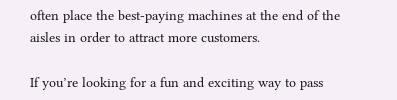often place the best-paying machines at the end of the aisles in order to attract more customers.

If you’re looking for a fun and exciting way to pass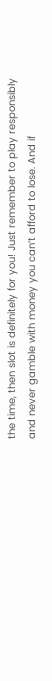the time, then slot is definitely for you! Just remember to play responsibly and never gamble with money you can’t afford to lose. And if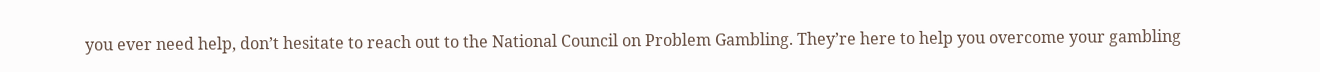you ever need help, don’t hesitate to reach out to the National Council on Problem Gambling. They’re here to help you overcome your gambling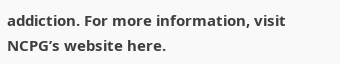addiction. For more information, visit NCPG’s website here.